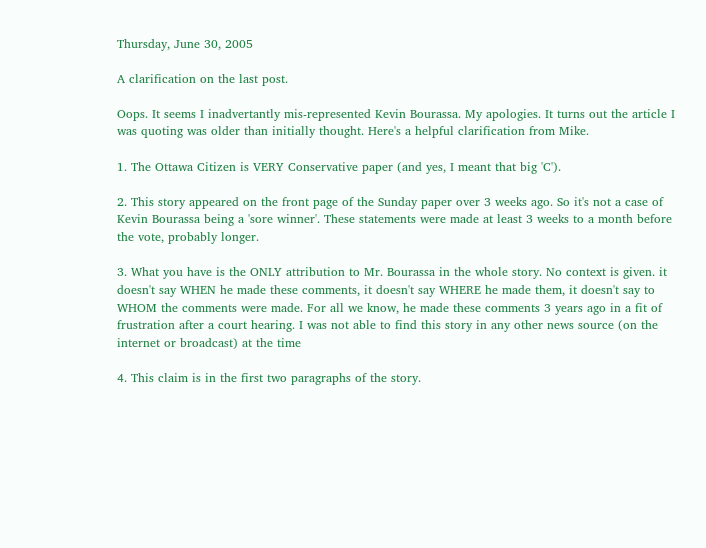Thursday, June 30, 2005

A clarification on the last post.

Oops. It seems I inadvertantly mis-represented Kevin Bourassa. My apologies. It turns out the article I was quoting was older than initially thought. Here's a helpful clarification from Mike.

1. The Ottawa Citizen is VERY Conservative paper (and yes, I meant that big 'C').

2. This story appeared on the front page of the Sunday paper over 3 weeks ago. So it's not a case of Kevin Bourassa being a 'sore winner'. These statements were made at least 3 weeks to a month before the vote, probably longer.

3. What you have is the ONLY attribution to Mr. Bourassa in the whole story. No context is given. it doesn't say WHEN he made these comments, it doesn't say WHERE he made them, it doesn't say to WHOM the comments were made. For all we know, he made these comments 3 years ago in a fit of frustration after a court hearing. I was not able to find this story in any other news source (on the internet or broadcast) at the time

4. This claim is in the first two paragraphs of the story.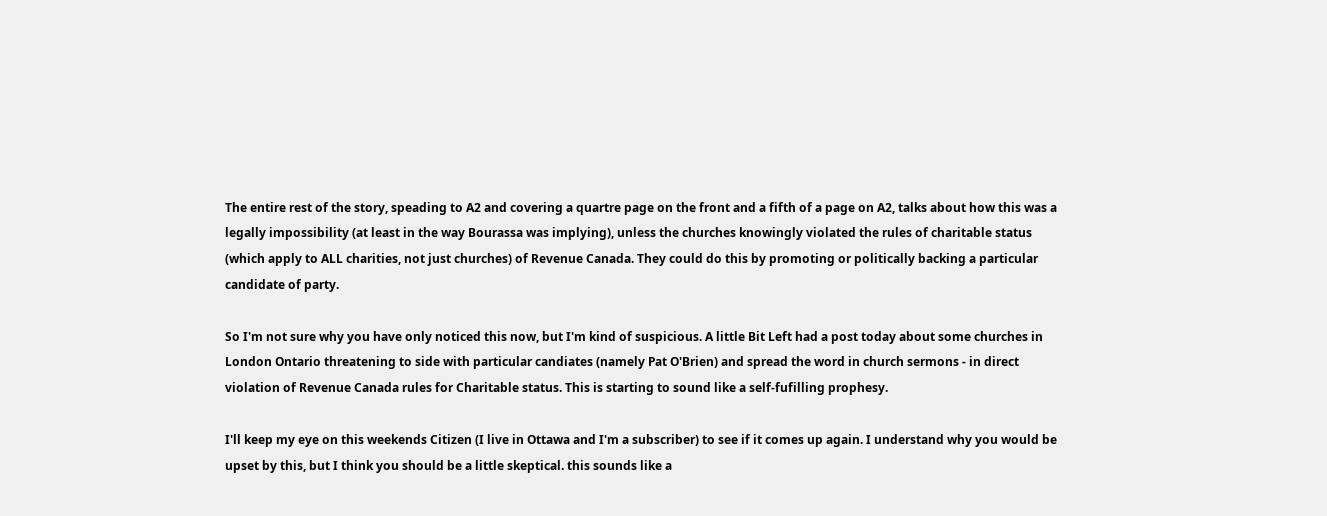The entire rest of the story, speading to A2 and covering a quartre page on the front and a fifth of a page on A2, talks about how this was a legally impossibility (at least in the way Bourassa was implying), unless the churches knowingly violated the rules of charitable status (which apply to ALL charities, not just churches) of Revenue Canada. They could do this by promoting or politically backing a particular candidate of party.

So I'm not sure why you have only noticed this now, but I'm kind of suspicious. A little Bit Left had a post today about some churches in London Ontario threatening to side with particular candiates (namely Pat O'Brien) and spread the word in church sermons - in direct violation of Revenue Canada rules for Charitable status. This is starting to sound like a self-fufilling prophesy.

I'll keep my eye on this weekends Citizen (I live in Ottawa and I'm a subscriber) to see if it comes up again. I understand why you would be upset by this, but I think you should be a little skeptical. this sounds like a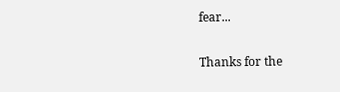fear...

Thanks for the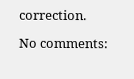correction.

No comments: